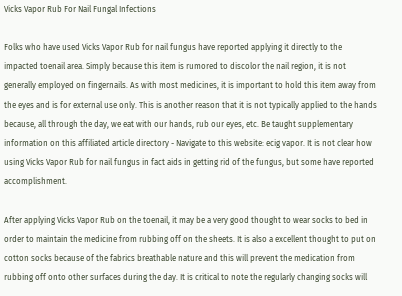Vicks Vapor Rub For Nail Fungal Infections

Folks who have used Vicks Vapor Rub for nail fungus have reported applying it directly to the impacted toenail area. Simply because this item is rumored to discolor the nail region, it is not generally employed on fingernails. As with most medicines, it is important to hold this item away from the eyes and is for external use only. This is another reason that it is not typically applied to the hands because, all through the day, we eat with our hands, rub our eyes, etc. Be taught supplementary information on this affiliated article directory - Navigate to this website: ecig vapor. It is not clear how using Vicks Vapor Rub for nail fungus in fact aids in getting rid of the fungus, but some have reported accomplishment.

After applying Vicks Vapor Rub on the toenail, it may be a very good thought to wear socks to bed in order to maintain the medicine from rubbing off on the sheets. It is also a excellent thought to put on cotton socks because of the fabrics breathable nature and this will prevent the medication from rubbing off onto other surfaces during the day. It is critical to note the regularly changing socks will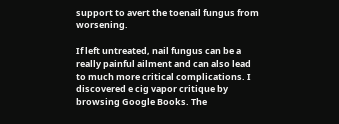support to avert the toenail fungus from worsening.

If left untreated, nail fungus can be a really painful ailment and can also lead to much more critical complications. I discovered e cig vapor critique by browsing Google Books. The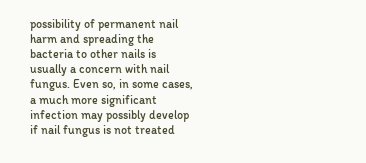possibility of permanent nail harm and spreading the bacteria to other nails is usually a concern with nail fungus. Even so, in some cases, a much more significant infection may possibly develop if nail fungus is not treated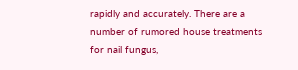rapidly and accurately. There are a number of rumored house treatments for nail fungus,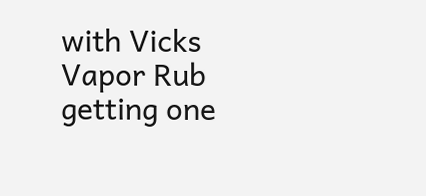with Vicks Vapor Rub getting one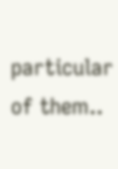particular of them..